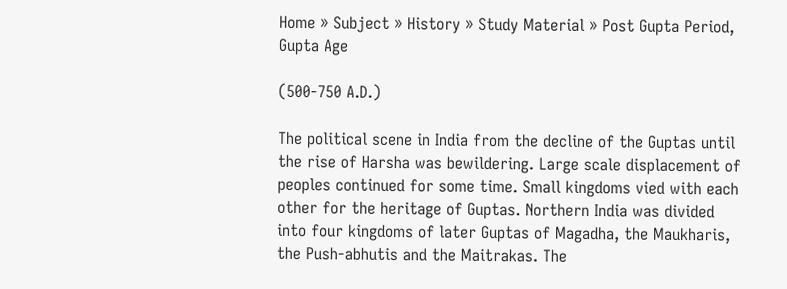Home » Subject » History » Study Material » Post Gupta Period, Gupta Age

(500-750 A.D.)

The political scene in India from the decline of the Guptas until the rise of Harsha was bewildering. Large scale displacement of peoples continued for some time. Small kingdoms vied with each other for the heritage of Guptas. Northern India was divided into four kingdoms of later Guptas of Magadha, the Maukharis, the Push-abhutis and the Maitrakas. The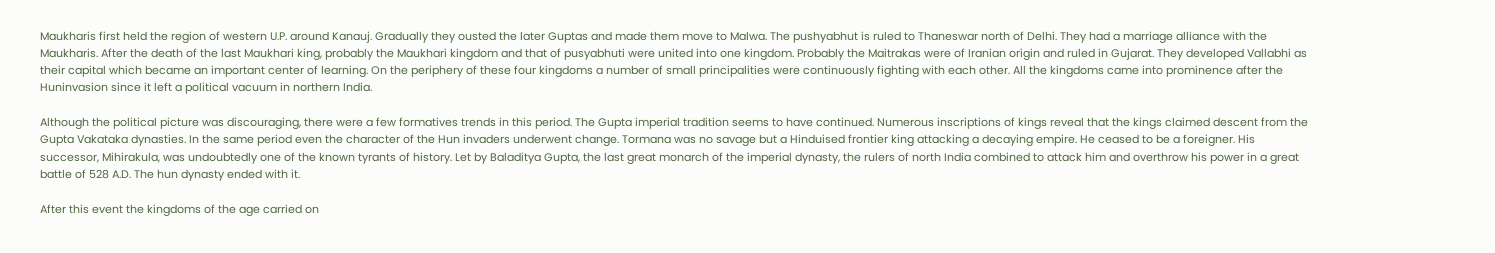Maukharis first held the region of western U.P. around Kanauj. Gradually they ousted the later Guptas and made them move to Malwa. The pushyabhut is ruled to Thaneswar north of Delhi. They had a marriage alliance with the Maukharis. After the death of the last Maukhari king, probably the Maukhari kingdom and that of pusyabhuti were united into one kingdom. Probably the Maitrakas were of Iranian origin and ruled in Gujarat. They developed Vallabhi as their capital which became an important center of learning. On the periphery of these four kingdoms a number of small principalities were continuously fighting with each other. All the kingdoms came into prominence after the Huninvasion since it left a political vacuum in northern India.

Although the political picture was discouraging, there were a few formatives trends in this period. The Gupta imperial tradition seems to have continued. Numerous inscriptions of kings reveal that the kings claimed descent from the Gupta Vakataka dynasties. In the same period even the character of the Hun invaders underwent change. Tormana was no savage but a Hinduised frontier king attacking a decaying empire. He ceased to be a foreigner. His successor, Mihirakula, was undoubtedly one of the known tyrants of history. Let by Baladitya Gupta, the last great monarch of the imperial dynasty, the rulers of north India combined to attack him and overthrow his power in a great battle of 528 A.D. The hun dynasty ended with it.

After this event the kingdoms of the age carried on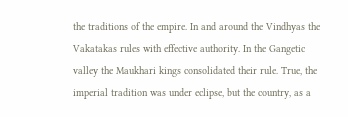the traditions of the empire. In and around the Vindhyas the Vakatakas rules with effective authority. In the Gangetic valley the Maukhari kings consolidated their rule. True, the imperial tradition was under eclipse, but the country, as a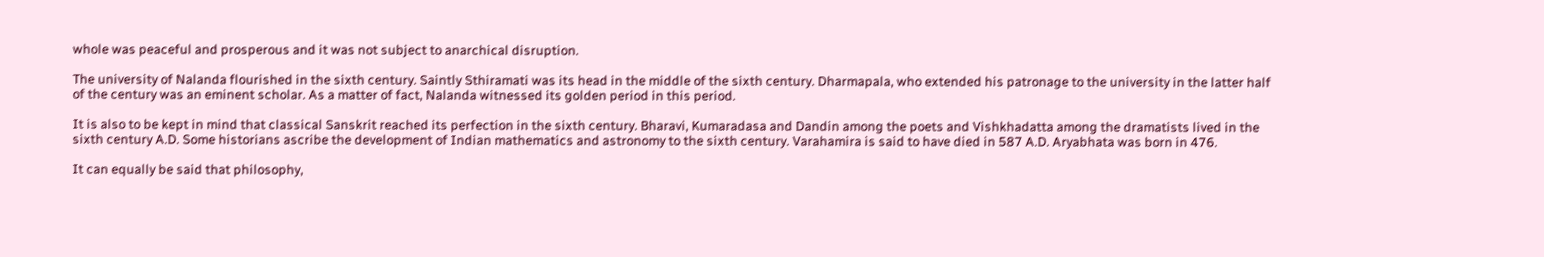whole was peaceful and prosperous and it was not subject to anarchical disruption.

The university of Nalanda flourished in the sixth century. Saintly Sthiramati was its head in the middle of the sixth century. Dharmapala, who extended his patronage to the university in the latter half of the century was an eminent scholar. As a matter of fact, Nalanda witnessed its golden period in this period.

It is also to be kept in mind that classical Sanskrit reached its perfection in the sixth century. Bharavi, Kumaradasa and Dandin among the poets and Vishkhadatta among the dramatists lived in the sixth century A.D. Some historians ascribe the development of Indian mathematics and astronomy to the sixth century. Varahamira is said to have died in 587 A.D. Aryabhata was born in 476.

It can equally be said that philosophy,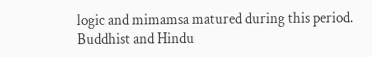logic and mimamsa matured during this period. Buddhist and Hindu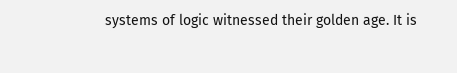systems of logic witnessed their golden age. It is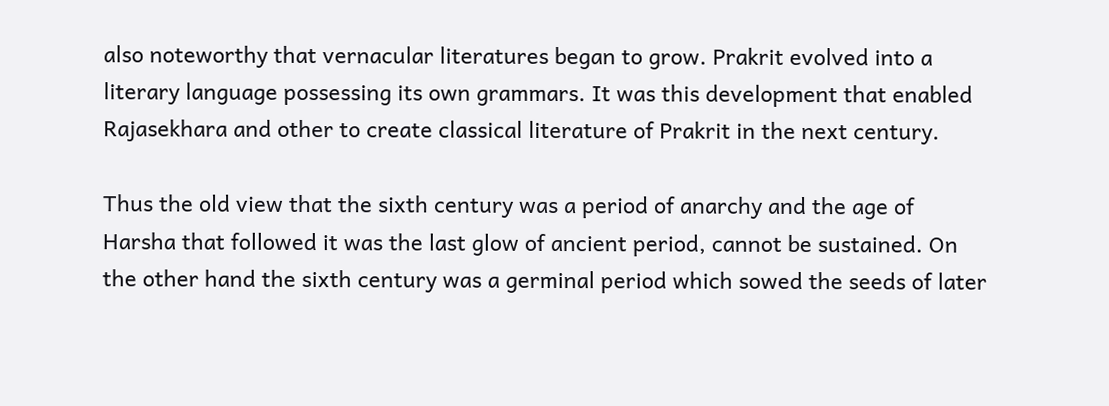also noteworthy that vernacular literatures began to grow. Prakrit evolved into a literary language possessing its own grammars. It was this development that enabled Rajasekhara and other to create classical literature of Prakrit in the next century.

Thus the old view that the sixth century was a period of anarchy and the age of Harsha that followed it was the last glow of ancient period, cannot be sustained. On the other hand the sixth century was a germinal period which sowed the seeds of later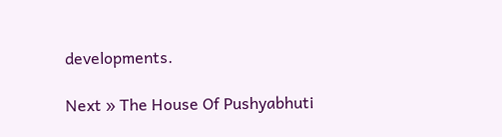developments.

Next » The House Of Pushyabhuti